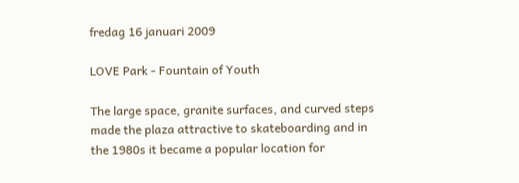fredag 16 januari 2009

LOVE Park - Fountain of Youth

The large space, granite surfaces, and curved steps made the plaza attractive to skateboarding and in the 1980s it became a popular location for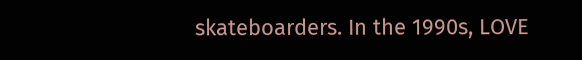skateboarders. In the 1990s, LOVE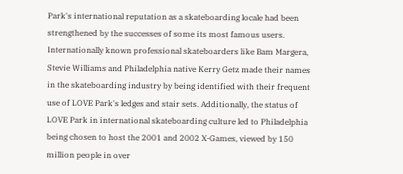Park's international reputation as a skateboarding locale had been strengthened by the successes of some its most famous users. Internationally known professional skateboarders like Bam Margera, Stevie Williams and Philadelphia native Kerry Getz made their names in the skateboarding industry by being identified with their frequent use of LOVE Park's ledges and stair sets. Additionally, the status of LOVE Park in international skateboarding culture led to Philadelphia being chosen to host the 2001 and 2002 X-Games, viewed by 150 million people in over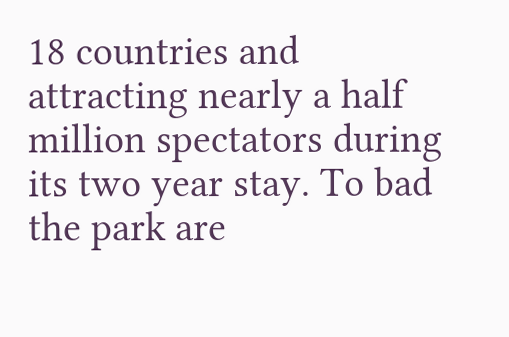18 countries and attracting nearly a half million spectators during its two year stay. To bad the park are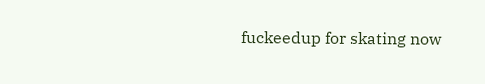fuckeedup for skating now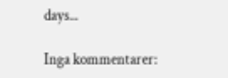days...

Inga kommentarer: